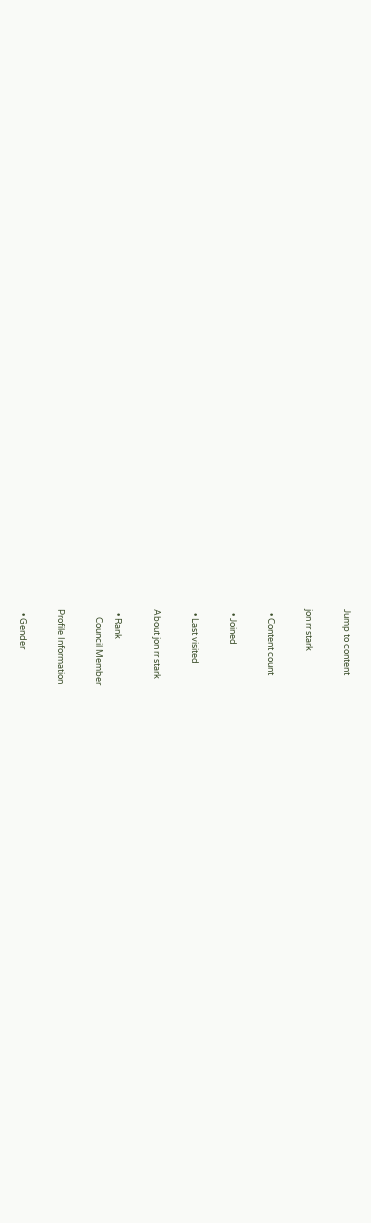Jump to content

jon rr stark

  • Content count

  • Joined

  • Last visited

About jon rr stark

  • Rank
    Council Member

Profile Information

  • Gender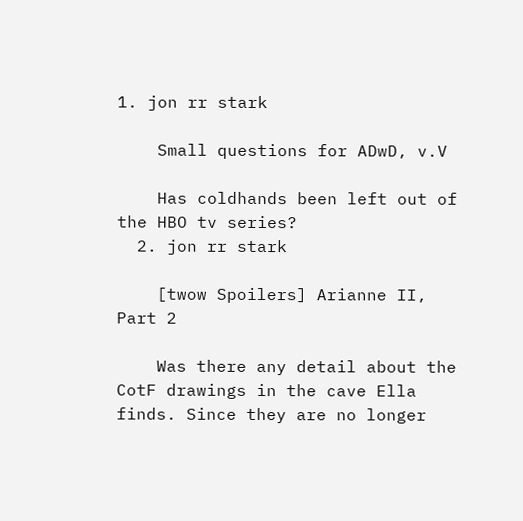1. jon rr stark

    Small questions for ADwD, v.V

    Has coldhands been left out of the HBO tv series?
  2. jon rr stark

    [twow Spoilers] Arianne II, Part 2

    Was there any detail about the CotF drawings in the cave Ella finds. Since they are no longer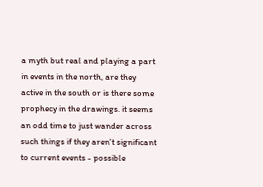a myth but real and playing a part in events in the north, are they active in the south or is there some prophecy in the drawings. it seems an odd time to just wander across such things if they aren't significant to current events - possible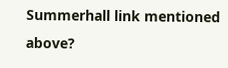Summerhall link mentioned above?